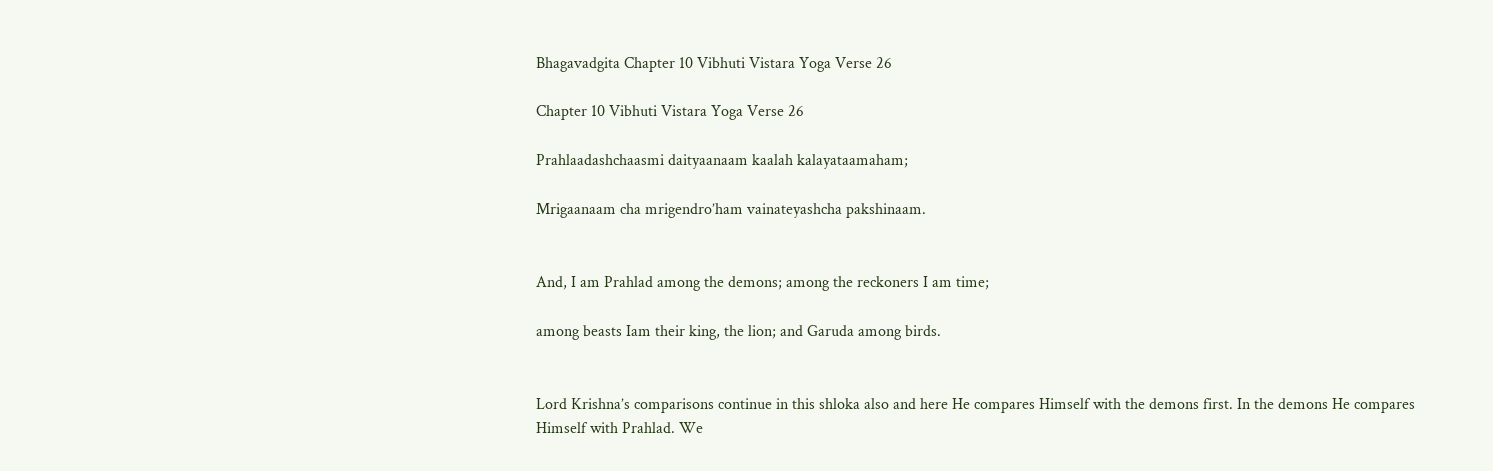Bhagavadgita Chapter 10 Vibhuti Vistara Yoga Verse 26

Chapter 10 Vibhuti Vistara Yoga Verse 26

Prahlaadashchaasmi daityaanaam kaalah kalayataamaham;

Mrigaanaam cha mrigendro’ham vainateyashcha pakshinaam.


And, I am Prahlad among the demons; among the reckoners I am time;

among beasts Iam their king, the lion; and Garuda among birds.


Lord Krishna’s comparisons continue in this shloka also and here He compares Himself with the demons first. In the demons He compares Himself with Prahlad. We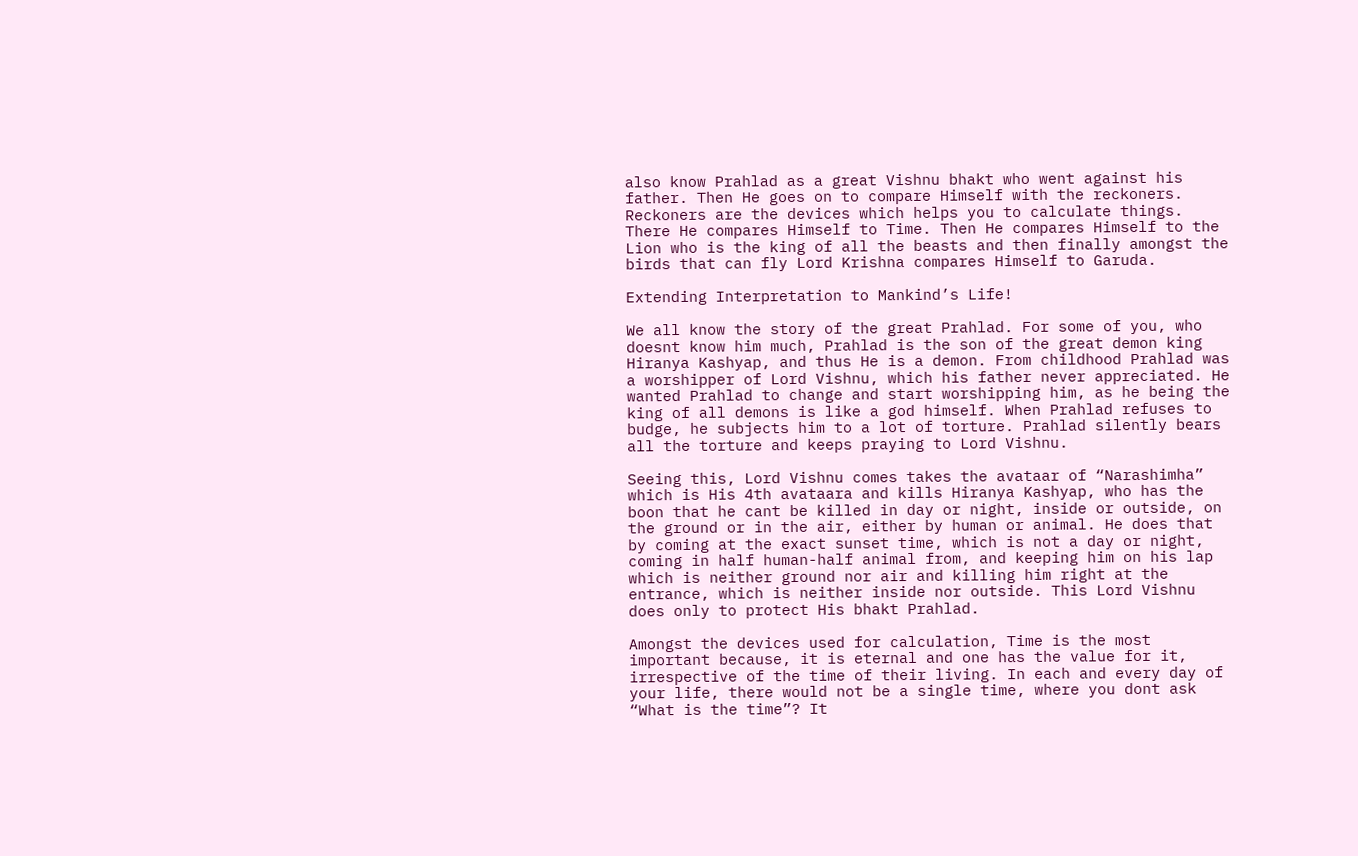also know Prahlad as a great Vishnu bhakt who went against his father. Then He goes on to compare Himself with the reckoners. Reckoners are the devices which helps you to calculate things. There He compares Himself to Time. Then He compares Himself to the Lion who is the king of all the beasts and then finally amongst the birds that can fly Lord Krishna compares Himself to Garuda.

Extending Interpretation to Mankind’s Life!

We all know the story of the great Prahlad. For some of you, who doesnt know him much, Prahlad is the son of the great demon king Hiranya Kashyap, and thus He is a demon. From childhood Prahlad was a worshipper of Lord Vishnu, which his father never appreciated. He wanted Prahlad to change and start worshipping him, as he being the king of all demons is like a god himself. When Prahlad refuses to budge, he subjects him to a lot of torture. Prahlad silently bears all the torture and keeps praying to Lord Vishnu.

Seeing this, Lord Vishnu comes takes the avataar of “Narashimha” which is His 4th avataara and kills Hiranya Kashyap, who has the boon that he cant be killed in day or night, inside or outside, on the ground or in the air, either by human or animal. He does that by coming at the exact sunset time, which is not a day or night, coming in half human-half animal from, and keeping him on his lap which is neither ground nor air and killing him right at the entrance, which is neither inside nor outside. This Lord Vishnu does only to protect His bhakt Prahlad.

Amongst the devices used for calculation, Time is the most important because, it is eternal and one has the value for it, irrespective of the time of their living. In each and every day of your life, there would not be a single time, where you dont ask “What is the time”? It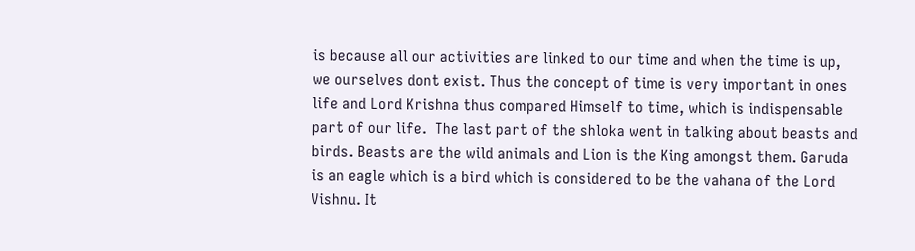is because all our activities are linked to our time and when the time is up, we ourselves dont exist. Thus the concept of time is very important in ones life and Lord Krishna thus compared Himself to time, which is indispensable part of our life.  The last part of the shloka went in talking about beasts and birds. Beasts are the wild animals and Lion is the King amongst them. Garuda is an eagle which is a bird which is considered to be the vahana of the Lord Vishnu. It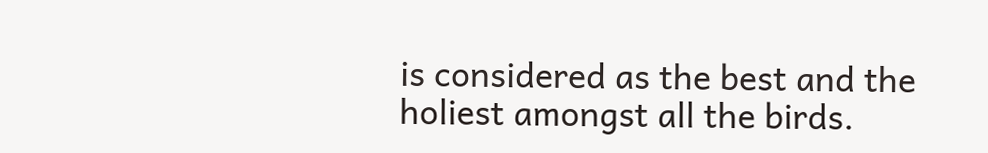is considered as the best and the holiest amongst all the birds.